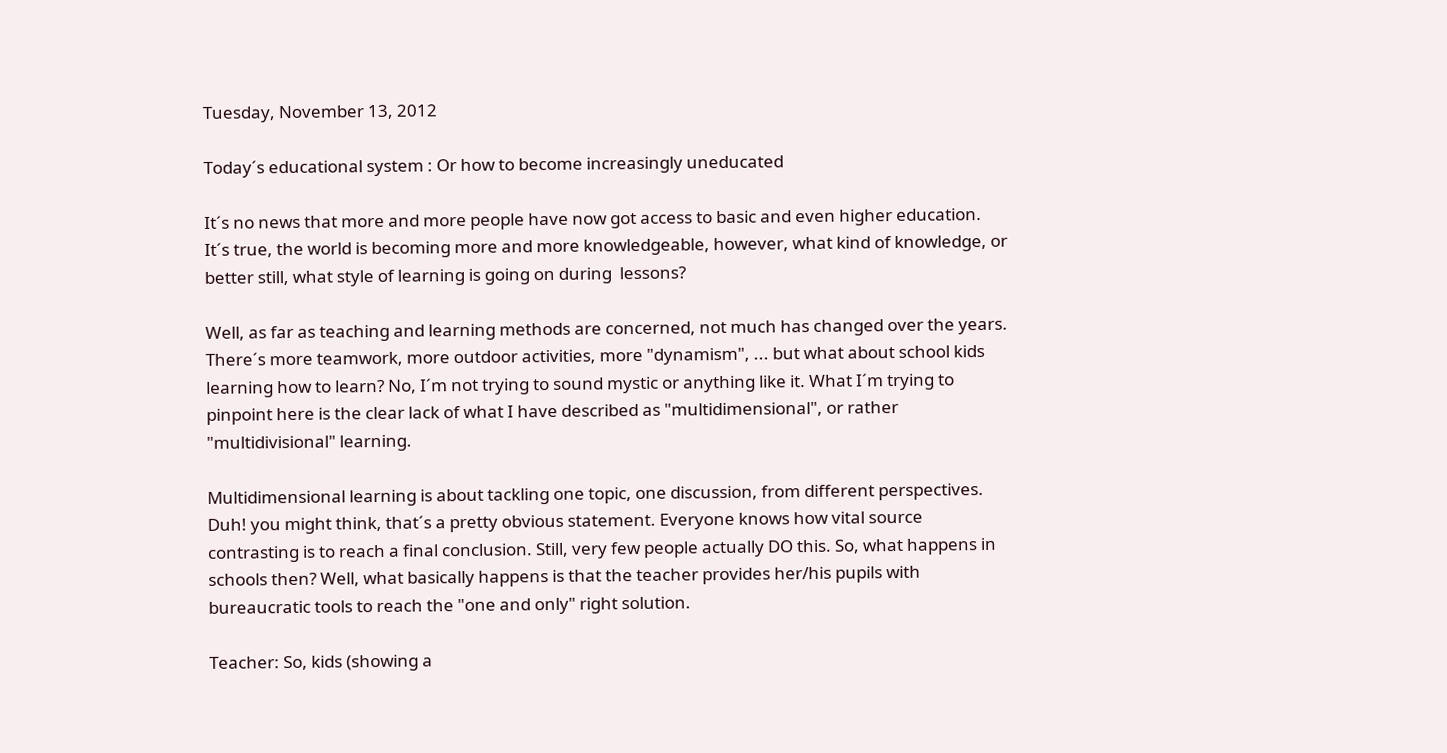Tuesday, November 13, 2012

Today´s educational system : Or how to become increasingly uneducated

It´s no news that more and more people have now got access to basic and even higher education. It´s true, the world is becoming more and more knowledgeable, however, what kind of knowledge, or better still, what style of learning is going on during  lessons?

Well, as far as teaching and learning methods are concerned, not much has changed over the years. There´s more teamwork, more outdoor activities, more "dynamism", ... but what about school kids learning how to learn? No, I´m not trying to sound mystic or anything like it. What I´m trying to pinpoint here is the clear lack of what I have described as "multidimensional", or rather "multidivisional" learning.

Multidimensional learning is about tackling one topic, one discussion, from different perspectives. Duh! you might think, that´s a pretty obvious statement. Everyone knows how vital source contrasting is to reach a final conclusion. Still, very few people actually DO this. So, what happens in schools then? Well, what basically happens is that the teacher provides her/his pupils with bureaucratic tools to reach the "one and only" right solution.

Teacher: So, kids (showing a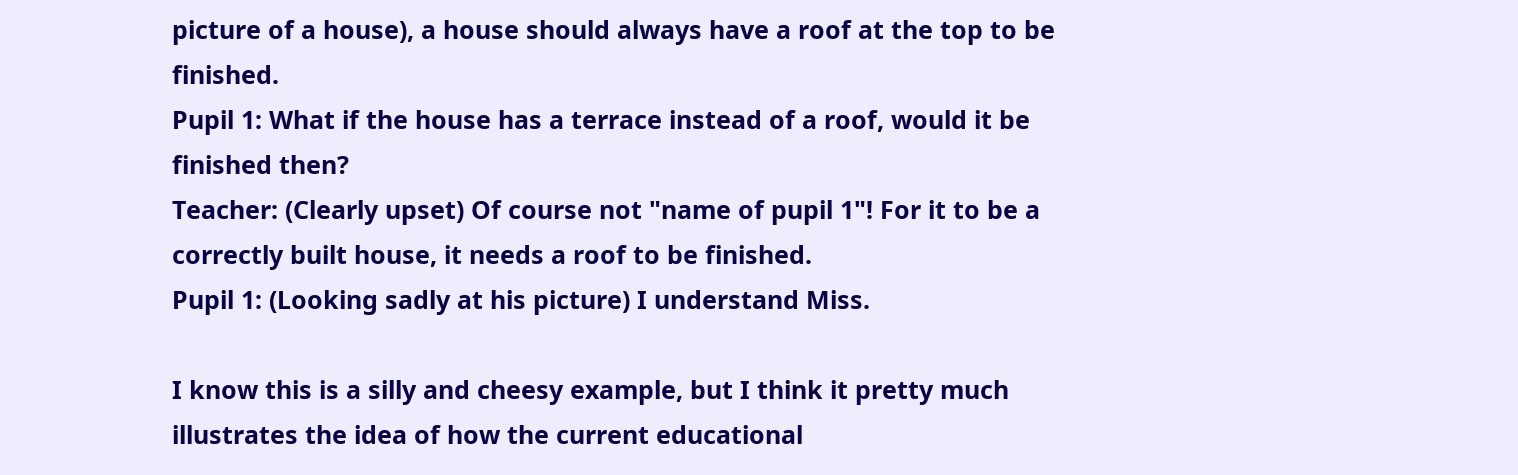picture of a house), a house should always have a roof at the top to be finished.
Pupil 1: What if the house has a terrace instead of a roof, would it be finished then?
Teacher: (Clearly upset) Of course not "name of pupil 1"! For it to be a correctly built house, it needs a roof to be finished.
Pupil 1: (Looking sadly at his picture) I understand Miss.

I know this is a silly and cheesy example, but I think it pretty much illustrates the idea of how the current educational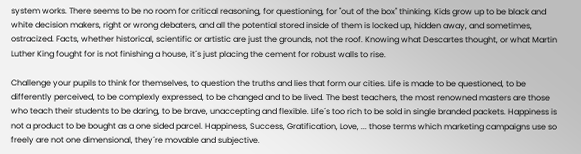system works. There seems to be no room for critical reasoning, for questioning, for "out of the box" thinking. Kids grow up to be black and white decision makers, right or wrong debaters, and all the potential stored inside of them is locked up, hidden away, and sometimes, ostracized. Facts, whether historical, scientific or artistic are just the grounds, not the roof. Knowing what Descartes thought, or what Martin Luther King fought for is not finishing a house, it´s just placing the cement for robust walls to rise.

Challenge your pupils to think for themselves, to question the truths and lies that form our cities. Life is made to be questioned, to be differently perceived, to be complexly expressed, to be changed and to be lived. The best teachers, the most renowned masters are those who teach their students to be daring, to be brave, unaccepting and flexible. Life´s too rich to be sold in single branded packets. Happiness is not a product to be bought as a one sided parcel. Happiness, Success, Gratification, Love, ... those terms which marketing campaigns use so freely are not one dimensional, they´re movable and subjective.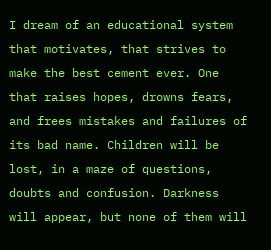I dream of an educational system that motivates, that strives to make the best cement ever. One that raises hopes, drowns fears, and frees mistakes and failures of its bad name. Children will be lost, in a maze of questions, doubts and confusion. Darkness will appear, but none of them will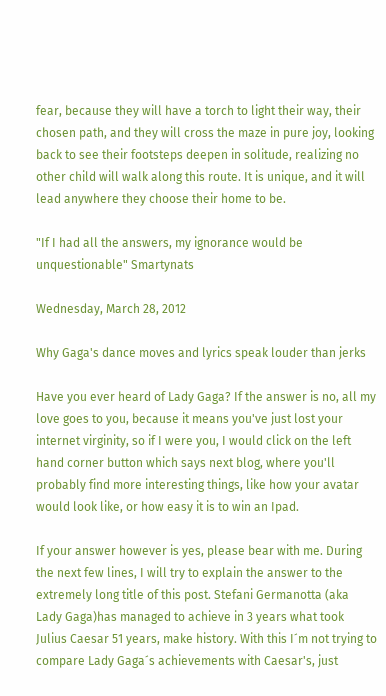fear, because they will have a torch to light their way, their chosen path, and they will cross the maze in pure joy, looking back to see their footsteps deepen in solitude, realizing no other child will walk along this route. It is unique, and it will lead anywhere they choose their home to be.

"If I had all the answers, my ignorance would be unquestionable" Smartynats

Wednesday, March 28, 2012

Why Gaga's dance moves and lyrics speak louder than jerks

Have you ever heard of Lady Gaga? If the answer is no, all my love goes to you, because it means you've just lost your internet virginity, so if I were you, I would click on the left hand corner button which says next blog, where you'll probably find more interesting things, like how your avatar would look like, or how easy it is to win an Ipad.

If your answer however is yes, please bear with me. During the next few lines, I will try to explain the answer to the extremely long title of this post. Stefani Germanotta (aka Lady Gaga)has managed to achieve in 3 years what took Julius Caesar 51 years, make history. With this I´m not trying to compare Lady Gaga´s achievements with Caesar's, just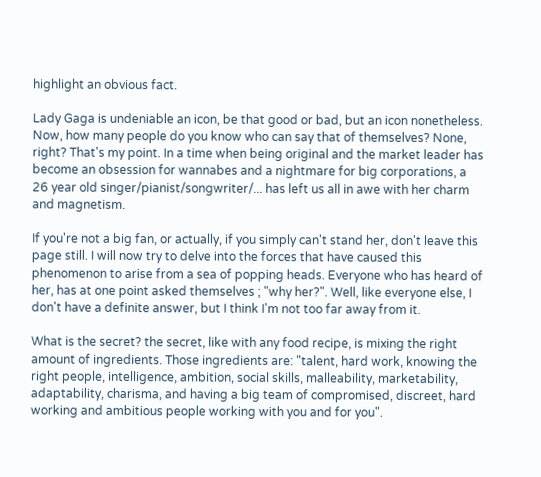highlight an obvious fact.

Lady Gaga is undeniable an icon, be that good or bad, but an icon nonetheless. Now, how many people do you know who can say that of themselves? None, right? That's my point. In a time when being original and the market leader has become an obsession for wannabes and a nightmare for big corporations, a 26 year old singer/pianist/songwriter/... has left us all in awe with her charm and magnetism.

If you're not a big fan, or actually, if you simply can't stand her, don't leave this page still. I will now try to delve into the forces that have caused this phenomenon to arise from a sea of popping heads. Everyone who has heard of her, has at one point asked themselves ; "why her?". Well, like everyone else, I don't have a definite answer, but I think I'm not too far away from it.

What is the secret? the secret, like with any food recipe, is mixing the right amount of ingredients. Those ingredients are: "talent, hard work, knowing the right people, intelligence, ambition, social skills, malleability, marketability, adaptability, charisma, and having a big team of compromised, discreet, hard working and ambitious people working with you and for you".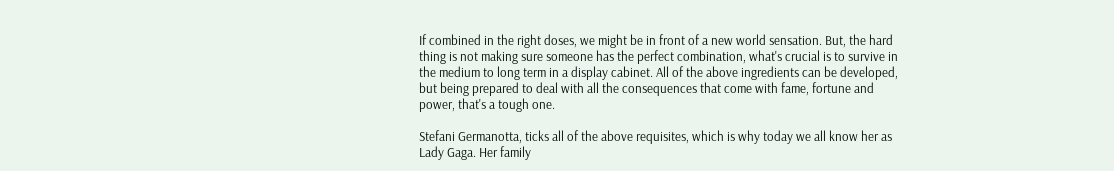If combined in the right doses, we might be in front of a new world sensation. But, the hard thing is not making sure someone has the perfect combination, what's crucial is to survive in the medium to long term in a display cabinet. All of the above ingredients can be developed, but being prepared to deal with all the consequences that come with fame, fortune and power, that's a tough one.

Stefani Germanotta, ticks all of the above requisites, which is why today we all know her as Lady Gaga. Her family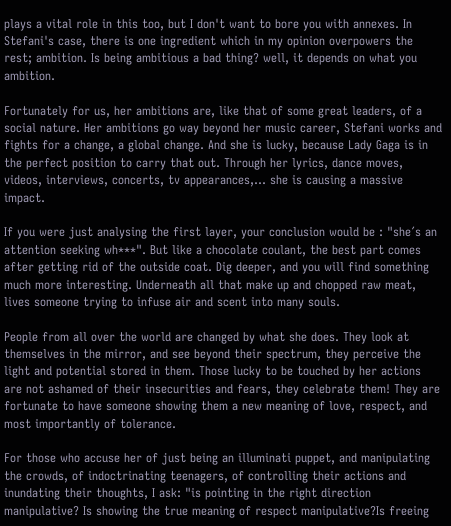plays a vital role in this too, but I don't want to bore you with annexes. In Stefani's case, there is one ingredient which in my opinion overpowers the rest; ambition. Is being ambitious a bad thing? well, it depends on what you ambition.

Fortunately for us, her ambitions are, like that of some great leaders, of a social nature. Her ambitions go way beyond her music career, Stefani works and fights for a change, a global change. And she is lucky, because Lady Gaga is in the perfect position to carry that out. Through her lyrics, dance moves, videos, interviews, concerts, tv appearances,... she is causing a massive impact.

If you were just analysing the first layer, your conclusion would be : "she´s an attention seeking wh***". But like a chocolate coulant, the best part comes after getting rid of the outside coat. Dig deeper, and you will find something much more interesting. Underneath all that make up and chopped raw meat, lives someone trying to infuse air and scent into many souls.

People from all over the world are changed by what she does. They look at themselves in the mirror, and see beyond their spectrum, they perceive the light and potential stored in them. Those lucky to be touched by her actions are not ashamed of their insecurities and fears, they celebrate them! They are fortunate to have someone showing them a new meaning of love, respect, and most importantly of tolerance.

For those who accuse her of just being an illuminati puppet, and manipulating the crowds, of indoctrinating teenagers, of controlling their actions and inundating their thoughts, I ask: "is pointing in the right direction manipulative? Is showing the true meaning of respect manipulative?Is freeing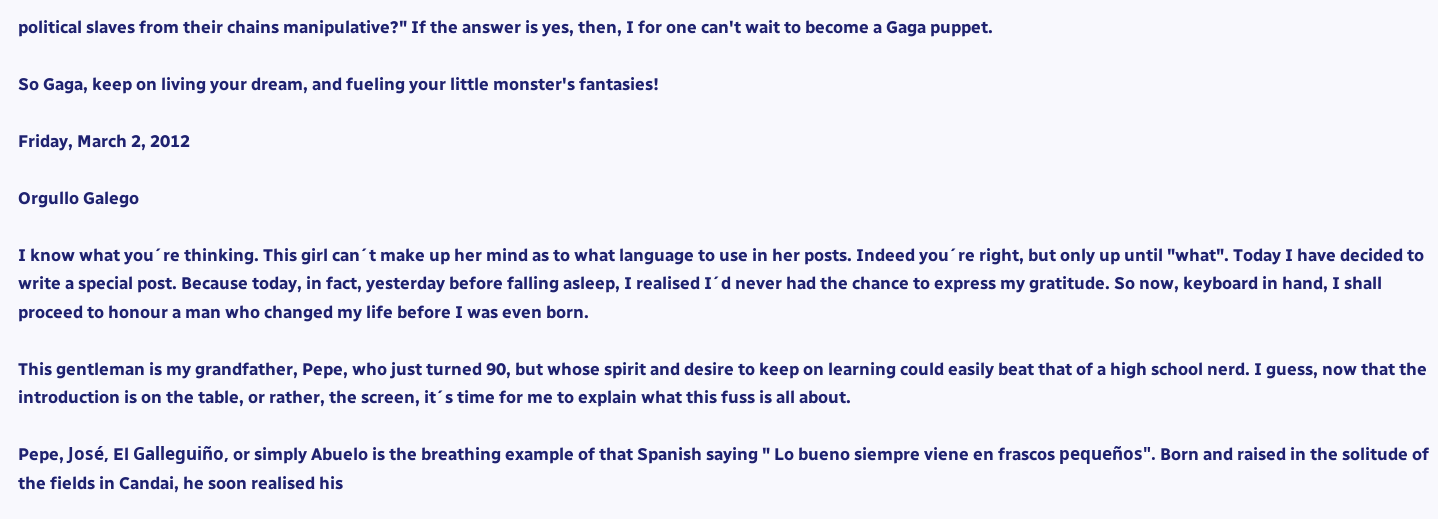political slaves from their chains manipulative?" If the answer is yes, then, I for one can't wait to become a Gaga puppet.

So Gaga, keep on living your dream, and fueling your little monster's fantasies!

Friday, March 2, 2012

Orgullo Galego

I know what you´re thinking. This girl can´t make up her mind as to what language to use in her posts. Indeed you´re right, but only up until "what". Today I have decided to write a special post. Because today, in fact, yesterday before falling asleep, I realised I´d never had the chance to express my gratitude. So now, keyboard in hand, I shall proceed to honour a man who changed my life before I was even born.

This gentleman is my grandfather, Pepe, who just turned 90, but whose spirit and desire to keep on learning could easily beat that of a high school nerd. I guess, now that the introduction is on the table, or rather, the screen, it´s time for me to explain what this fuss is all about.

Pepe, José, El Galleguiño, or simply Abuelo is the breathing example of that Spanish saying " Lo bueno siempre viene en frascos pequeños". Born and raised in the solitude of the fields in Candai, he soon realised his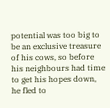potential was too big to be an exclusive treasure of his cows, so before his neighbours had time to get his hopes down, he fled to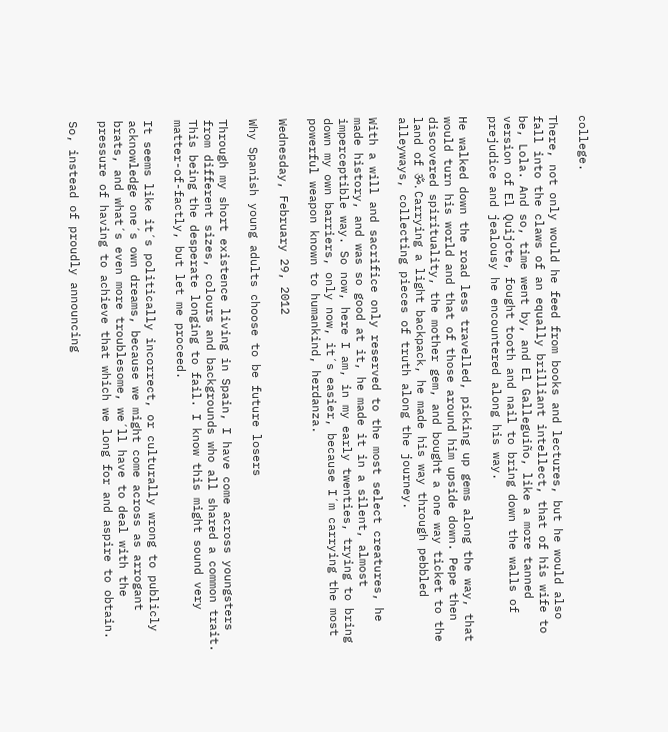college.

There, not only would he feed from books and lectures, but he would also fall into the claws of an equally brilliant intellect, that of his wife to be, Lola. And so, time went by, and El Galleguiño, like a more tanned version of El Quijote, fought tooth and nail to bring down the walls of prejudice and jealousy he encountered along his way.

He walked down the road less travelled, picking up gems along the way, that would turn his world and that of those around him upside down. Pepe then discovered spirituality, the mother gem, and bought a one way ticket to the land of ॐ. Carrying a light backpack, he made his way through pebbled alleyways, collecting pieces of truth along the journey.

With a will and sacrifice only reserved to the most select creatures, he made history, and was so good at it, he made it in a silent, almost imperceptible way. So now, here I am, in my early twenties, trying to bring down my own barriers, only now, it´s easier, because I´m carrying the most powerful weapon known to humankind, herdanza.

Wednesday, February 29, 2012

Why Spanish young adults choose to be future losers

Through my short existence living in Spain, I have come across youngsters from different sizes, colours and backgrounds who all shared a common trait. This being the desperate longing to fail. I know this might sound very matter-of-factly, but let me proceed.

It seems like it´s politically incorrect, or culturally wrong to publicly acknowledge one´s own dreams, because we might come across as arrogant brats, and what´s even more troublesome, we´ll have to deal with the pressure of having to achieve that which we long for and aspire to obtain.

So, instead of proudly announcing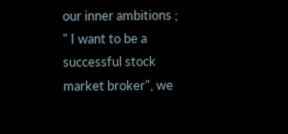our inner ambitions ; " I want to be a successful stock market broker", we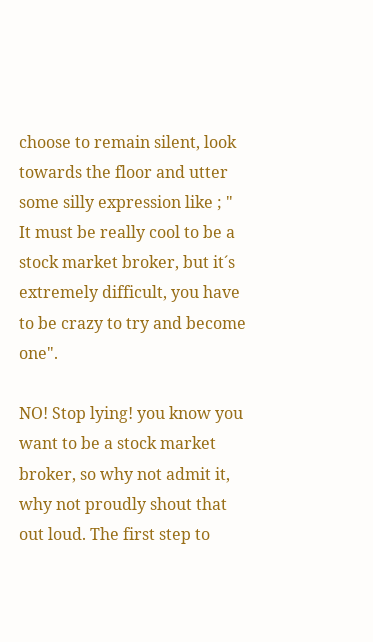choose to remain silent, look towards the floor and utter some silly expression like ; " It must be really cool to be a stock market broker, but it´s extremely difficult, you have to be crazy to try and become one".

NO! Stop lying! you know you want to be a stock market broker, so why not admit it, why not proudly shout that out loud. The first step to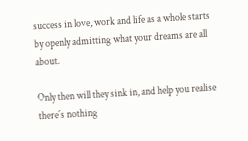success in love, work and life as a whole starts by openly admitting what your dreams are all about.

Only then will they sink in, and help you realise there´s nothing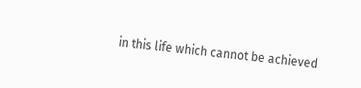in this life which cannot be achieved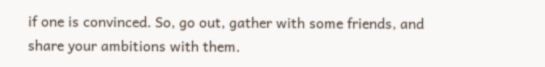if one is convinced. So, go out, gather with some friends, and share your ambitions with them.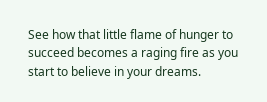See how that little flame of hunger to succeed becomes a raging fire as you start to believe in your dreams.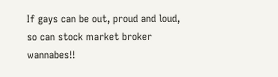If gays can be out, proud and loud, so can stock market broker wannabes!!